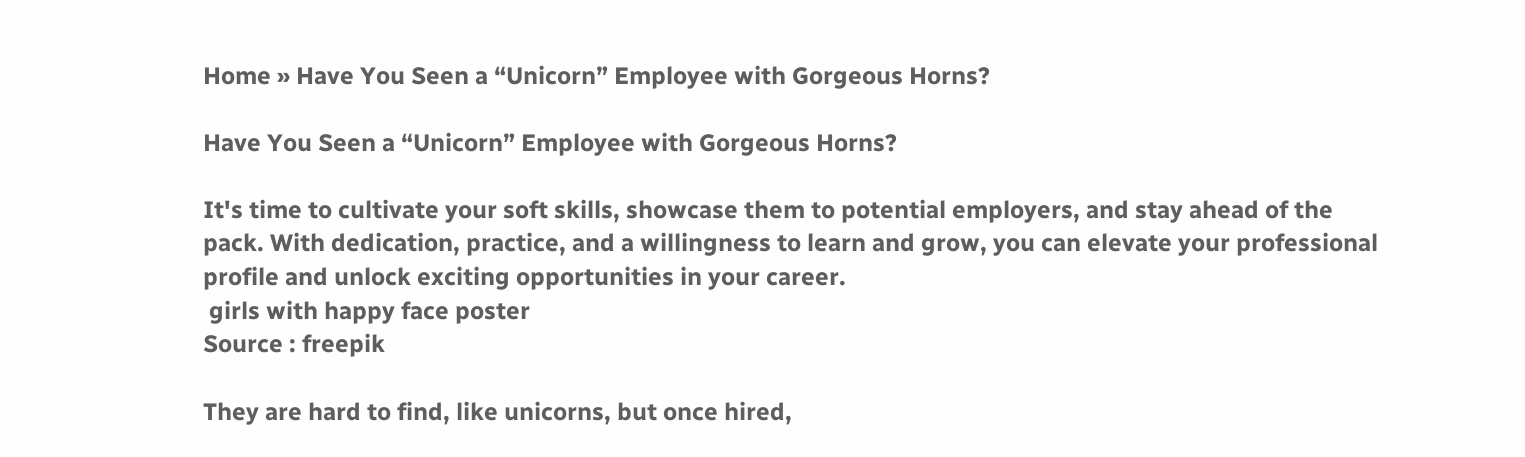Home » Have You Seen a “Unicorn” Employee with Gorgeous Horns?

Have You Seen a “Unicorn” Employee with Gorgeous Horns?

It's time to cultivate your soft skills, showcase them to potential employers, and stay ahead of the pack. With dedication, practice, and a willingness to learn and grow, you can elevate your professional profile and unlock exciting opportunities in your career.
 girls with happy face poster
Source : freepik

They are hard to find, like unicorns, but once hired,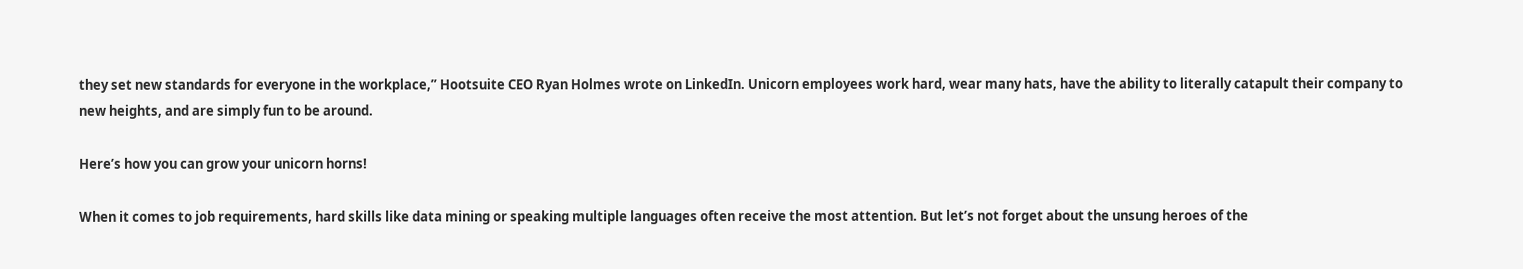they set new standards for everyone in the workplace,” Hootsuite CEO Ryan Holmes wrote on LinkedIn. Unicorn employees work hard, wear many hats, have the ability to literally catapult their company to new heights, and are simply fun to be around.

Here’s how you can grow your unicorn horns!

When it comes to job requirements, hard skills like data mining or speaking multiple languages often receive the most attention. But let’s not forget about the unsung heroes of the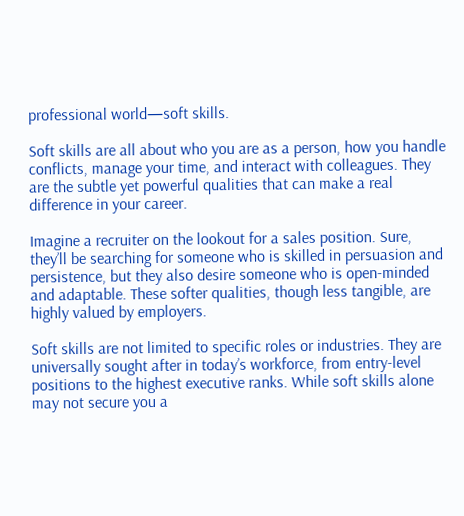professional world—soft skills.

Soft skills are all about who you are as a person, how you handle conflicts, manage your time, and interact with colleagues. They are the subtle yet powerful qualities that can make a real difference in your career.

Imagine a recruiter on the lookout for a sales position. Sure, they’ll be searching for someone who is skilled in persuasion and persistence, but they also desire someone who is open-minded and adaptable. These softer qualities, though less tangible, are highly valued by employers.

Soft skills are not limited to specific roles or industries. They are universally sought after in today’s workforce, from entry-level positions to the highest executive ranks. While soft skills alone may not secure you a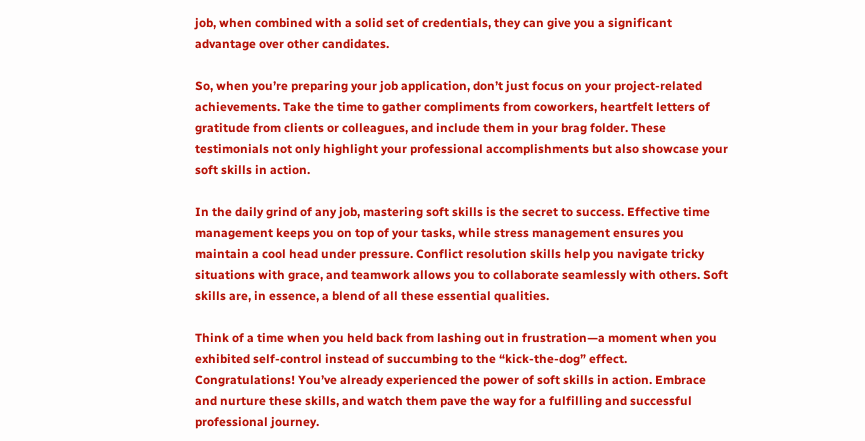job, when combined with a solid set of credentials, they can give you a significant advantage over other candidates.

So, when you’re preparing your job application, don’t just focus on your project-related achievements. Take the time to gather compliments from coworkers, heartfelt letters of gratitude from clients or colleagues, and include them in your brag folder. These testimonials not only highlight your professional accomplishments but also showcase your soft skills in action.

In the daily grind of any job, mastering soft skills is the secret to success. Effective time management keeps you on top of your tasks, while stress management ensures you maintain a cool head under pressure. Conflict resolution skills help you navigate tricky situations with grace, and teamwork allows you to collaborate seamlessly with others. Soft skills are, in essence, a blend of all these essential qualities.

Think of a time when you held back from lashing out in frustration—a moment when you exhibited self-control instead of succumbing to the “kick-the-dog” effect. Congratulations! You’ve already experienced the power of soft skills in action. Embrace and nurture these skills, and watch them pave the way for a fulfilling and successful professional journey.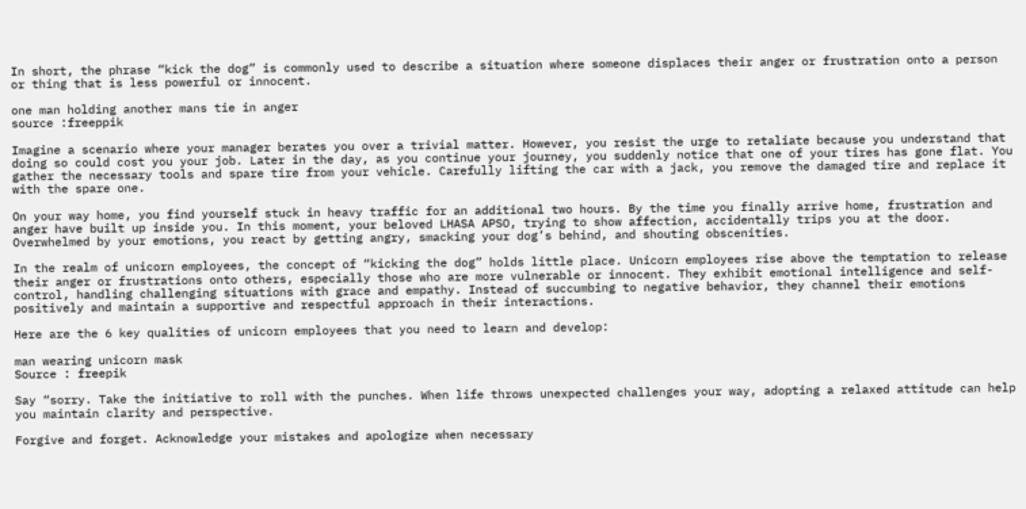In short, the phrase “kick the dog” is commonly used to describe a situation where someone displaces their anger or frustration onto a person or thing that is less powerful or innocent.

one man holding another mans tie in anger
source :freeppik

Imagine a scenario where your manager berates you over a trivial matter. However, you resist the urge to retaliate because you understand that doing so could cost you your job. Later in the day, as you continue your journey, you suddenly notice that one of your tires has gone flat. You gather the necessary tools and spare tire from your vehicle. Carefully lifting the car with a jack, you remove the damaged tire and replace it with the spare one.

On your way home, you find yourself stuck in heavy traffic for an additional two hours. By the time you finally arrive home, frustration and anger have built up inside you. In this moment, your beloved LHASA APSO, trying to show affection, accidentally trips you at the door. Overwhelmed by your emotions, you react by getting angry, smacking your dog’s behind, and shouting obscenities.

In the realm of unicorn employees, the concept of “kicking the dog” holds little place. Unicorn employees rise above the temptation to release their anger or frustrations onto others, especially those who are more vulnerable or innocent. They exhibit emotional intelligence and self-control, handling challenging situations with grace and empathy. Instead of succumbing to negative behavior, they channel their emotions positively and maintain a supportive and respectful approach in their interactions.

Here are the 6 key qualities of unicorn employees that you need to learn and develop:

man wearing unicorn mask
Source : freepik

Say “sorry. Take the initiative to roll with the punches. When life throws unexpected challenges your way, adopting a relaxed attitude can help you maintain clarity and perspective.

Forgive and forget. Acknowledge your mistakes and apologize when necessary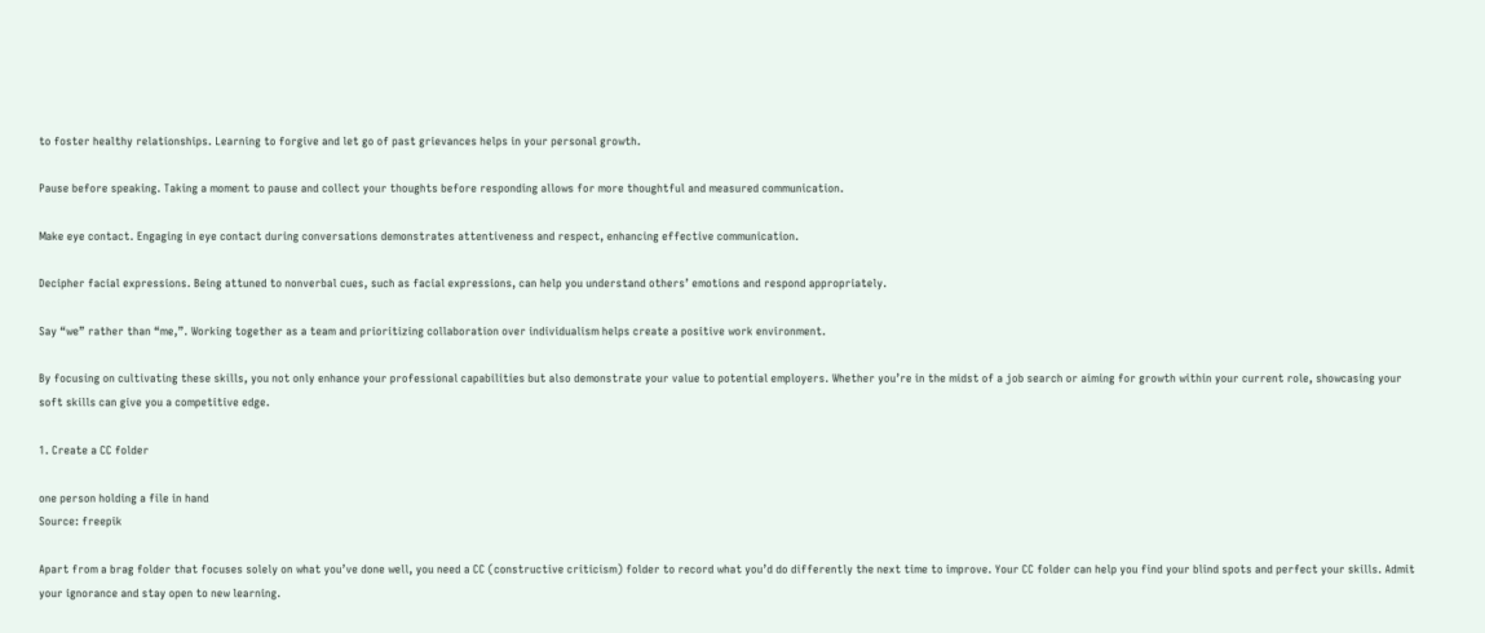to foster healthy relationships. Learning to forgive and let go of past grievances helps in your personal growth.

Pause before speaking. Taking a moment to pause and collect your thoughts before responding allows for more thoughtful and measured communication.

Make eye contact. Engaging in eye contact during conversations demonstrates attentiveness and respect, enhancing effective communication.

Decipher facial expressions. Being attuned to nonverbal cues, such as facial expressions, can help you understand others’ emotions and respond appropriately.

Say “we” rather than “me,”. Working together as a team and prioritizing collaboration over individualism helps create a positive work environment.

By focusing on cultivating these skills, you not only enhance your professional capabilities but also demonstrate your value to potential employers. Whether you’re in the midst of a job search or aiming for growth within your current role, showcasing your soft skills can give you a competitive edge.

1. Create a CC folder

one person holding a file in hand
Source: freepik

Apart from a brag folder that focuses solely on what you’ve done well, you need a CC (constructive criticism) folder to record what you’d do differently the next time to improve. Your CC folder can help you find your blind spots and perfect your skills. Admit your ignorance and stay open to new learning.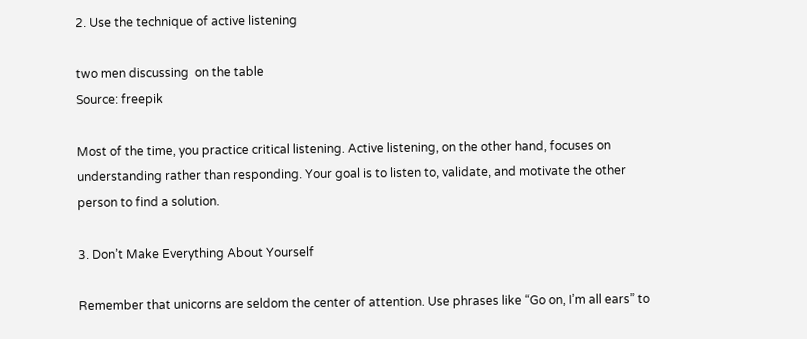2. Use the technique of active listening

two men discussing  on the table
Source: freepik

Most of the time, you practice critical listening. Active listening, on the other hand, focuses on understanding rather than responding. Your goal is to listen to, validate, and motivate the other person to find a solution.

3. Don’t Make Everything About Yourself

Remember that unicorns are seldom the center of attention. Use phrases like “Go on, I’m all ears” to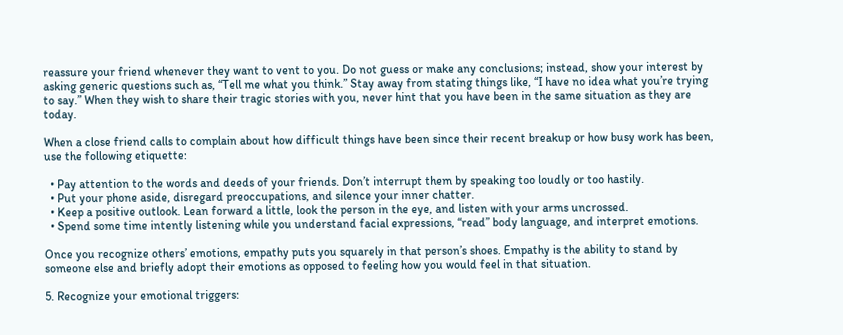reassure your friend whenever they want to vent to you. Do not guess or make any conclusions; instead, show your interest by asking generic questions such as, “Tell me what you think.” Stay away from stating things like, “I have no idea what you’re trying to say.” When they wish to share their tragic stories with you, never hint that you have been in the same situation as they are today.

When a close friend calls to complain about how difficult things have been since their recent breakup or how busy work has been, use the following etiquette:

  • Pay attention to the words and deeds of your friends. Don’t interrupt them by speaking too loudly or too hastily.
  • Put your phone aside, disregard preoccupations, and silence your inner chatter.
  • Keep a positive outlook. Lean forward a little, look the person in the eye, and listen with your arms uncrossed.
  • Spend some time intently listening while you understand facial expressions, “read” body language, and interpret emotions.

Once you recognize others’ emotions, empathy puts you squarely in that person’s shoes. Empathy is the ability to stand by someone else and briefly adopt their emotions as opposed to feeling how you would feel in that situation.

5. Recognize your emotional triggers: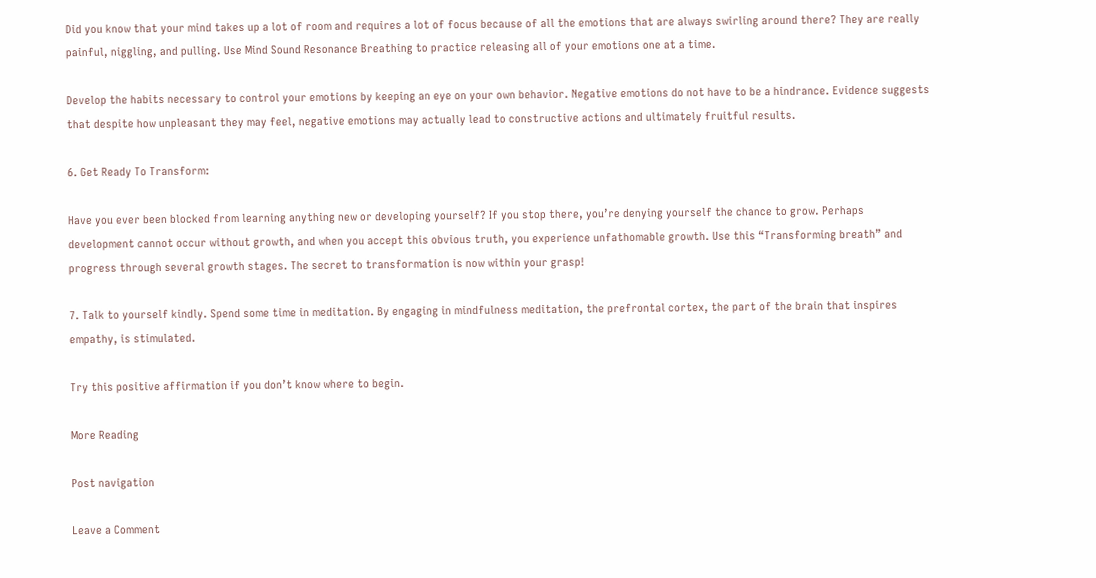Did you know that your mind takes up a lot of room and requires a lot of focus because of all the emotions that are always swirling around there? They are really painful, niggling, and pulling. Use Mind Sound Resonance Breathing to practice releasing all of your emotions one at a time.

Develop the habits necessary to control your emotions by keeping an eye on your own behavior. Negative emotions do not have to be a hindrance. Evidence suggests that despite how unpleasant they may feel, negative emotions may actually lead to constructive actions and ultimately fruitful results.

6. Get Ready To Transform:

Have you ever been blocked from learning anything new or developing yourself? If you stop there, you’re denying yourself the chance to grow. Perhaps development cannot occur without growth, and when you accept this obvious truth, you experience unfathomable growth. Use this “Transforming breath” and progress through several growth stages. The secret to transformation is now within your grasp!

7. Talk to yourself kindly. Spend some time in meditation. By engaging in mindfulness meditation, the prefrontal cortex, the part of the brain that inspires empathy, is stimulated.

Try this positive affirmation if you don’t know where to begin.

More Reading

Post navigation

Leave a Comment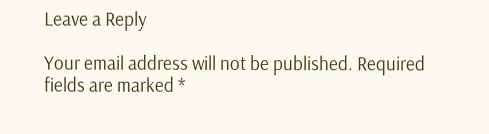Leave a Reply

Your email address will not be published. Required fields are marked *